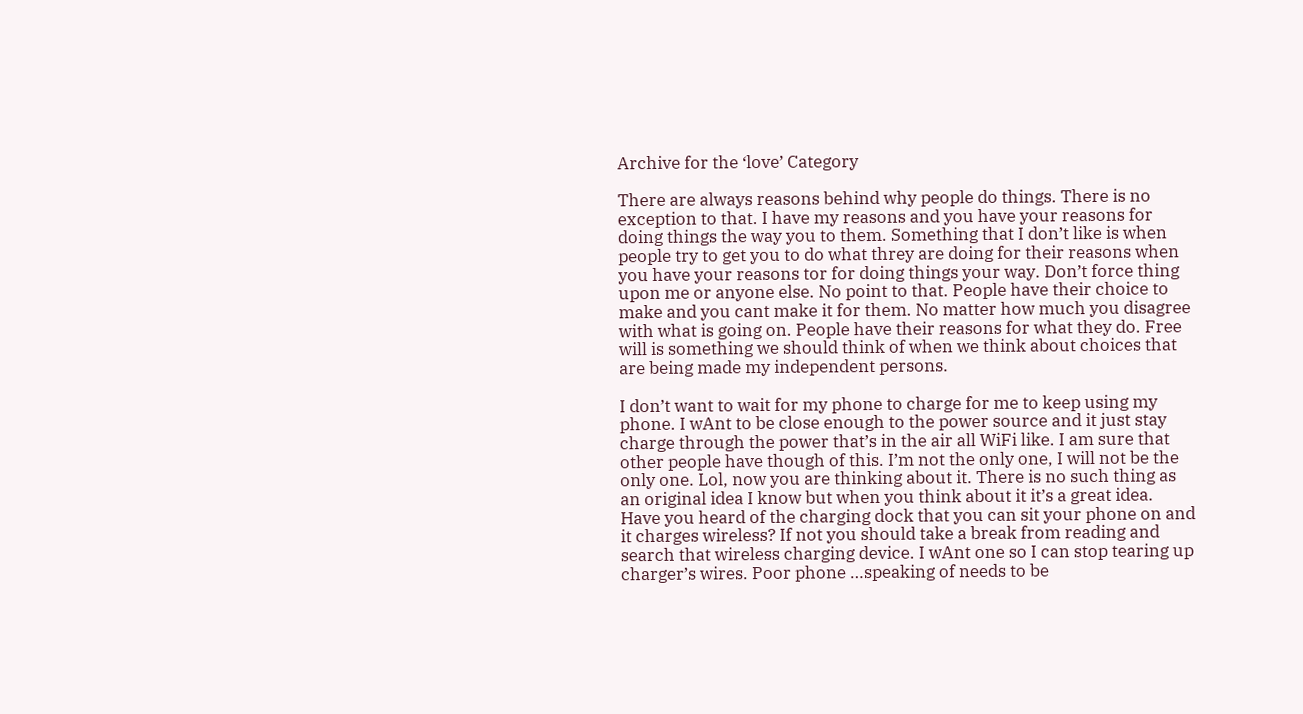Archive for the ‘love’ Category

There are always reasons behind why people do things. There is no exception to that. I have my reasons and you have your reasons for doing things the way you to them. Something that I don’t like is when people try to get you to do what threy are doing for their reasons when you have your reasons tor for doing things your way. Don’t force thing upon me or anyone else. No point to that. People have their choice to make and you cant make it for them. No matter how much you disagree with what is going on. People have their reasons for what they do. Free will is something we should think of when we think about choices that are being made my independent persons.

I don’t want to wait for my phone to charge for me to keep using my phone. I wAnt to be close enough to the power source and it just stay charge through the power that’s in the air all WiFi like. I am sure that other people have though of this. I’m not the only one, I will not be the only one. Lol, now you are thinking about it. There is no such thing as an original idea I know but when you think about it it’s a great idea. Have you heard of the charging dock that you can sit your phone on and it charges wireless? If not you should take a break from reading and search that wireless charging device. I wAnt one so I can stop tearing up charger’s wires. Poor phone …speaking of needs to be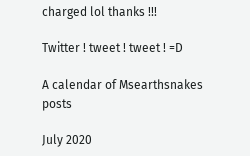charged lol thanks !!!

Twitter ! tweet ! tweet ! =D

A calendar of Msearthsnakes posts

July 2020